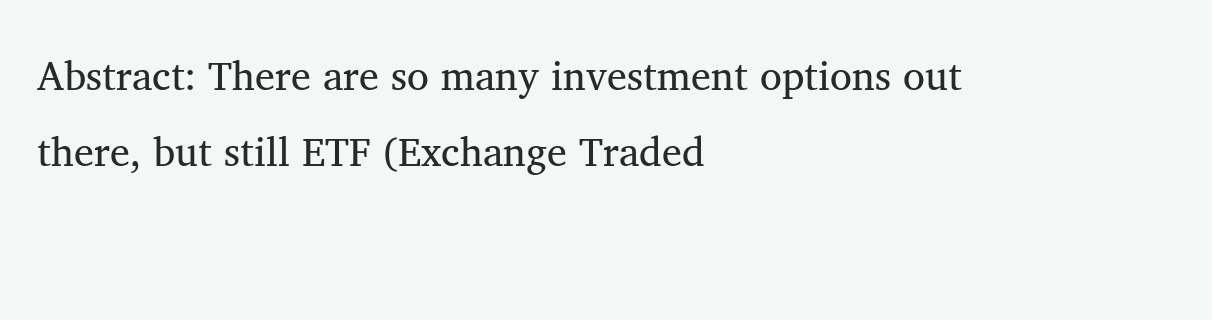Abstract: There are so many investment options out there, but still ETF (Exchange Traded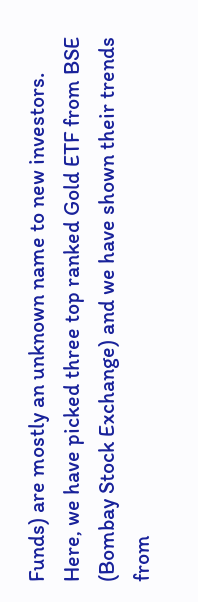Funds) are mostly an unknown name to new investors.
Here, we have picked three top ranked Gold ETF from BSE (Bombay Stock Exchange) and we have shown their trends from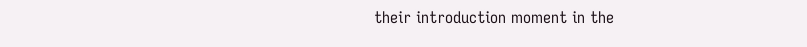their introduction moment in the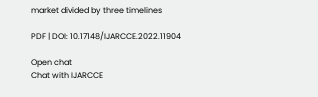market divided by three timelines

PDF | DOI: 10.17148/IJARCCE.2022.11904

Open chat
Chat with IJARCCE